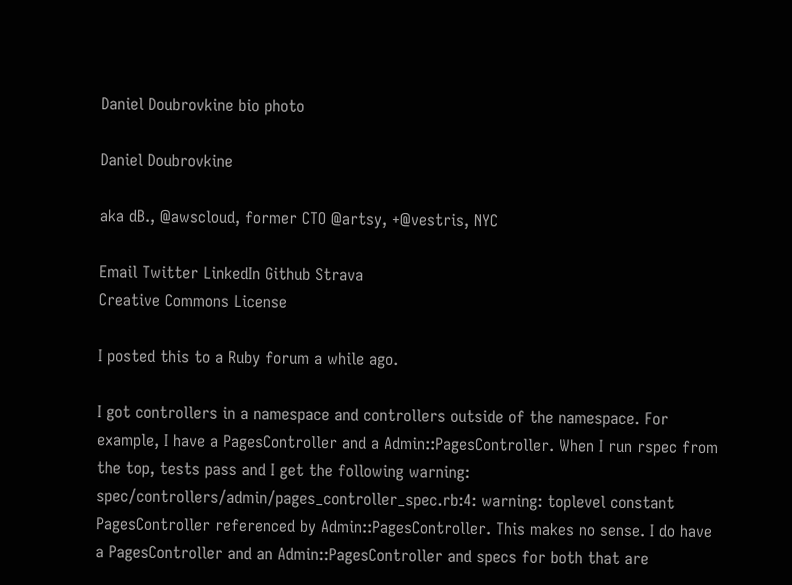Daniel Doubrovkine bio photo

Daniel Doubrovkine

aka dB., @awscloud, former CTO @artsy, +@vestris, NYC

Email Twitter LinkedIn Github Strava
Creative Commons License

I posted this to a Ruby forum a while ago.

I got controllers in a namespace and controllers outside of the namespace. For example, I have a PagesController and a Admin::PagesController. When I run rspec from the top, tests pass and I get the following warning: spec/controllers/admin/pages_controller_spec.rb:4: warning: toplevel constant PagesController referenced by Admin::PagesController. This makes no sense. I do have a PagesController and an Admin::PagesController and specs for both that are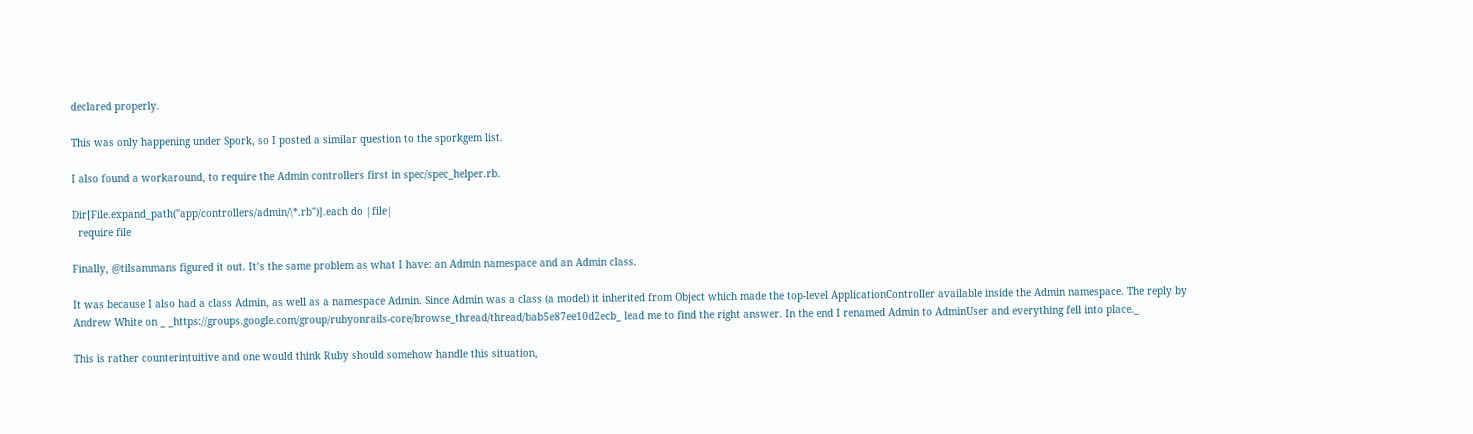declared properly.

This was only happening under Spork, so I posted a similar question to the sporkgem list.

I also found a workaround, to require the Admin controllers first in spec/spec_helper.rb.

Dir[File.expand_path("app/controllers/admin/\*.rb")].each do |file|
  require file

Finally, @tilsammans figured it out. It’s the same problem as what I have: an Admin namespace and an Admin class.

It was because I also had a class Admin, as well as a namespace Admin. Since Admin was a class (a model) it inherited from Object which made the top-level ApplicationController available inside the Admin namespace. The reply by Andrew White on _ _https://groups.google.com/group/rubyonrails-core/browse_thread/thread/bab5e87ee10d2ecb_ lead me to find the right answer. In the end I renamed Admin to AdminUser and everything fell into place._

This is rather counterintuitive and one would think Ruby should somehow handle this situation,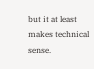but it at least makes technical sense.